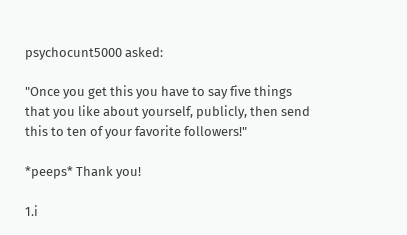psychocunt5000 asked:

"Once you get this you have to say five things that you like about yourself, publicly, then send this to ten of your favorite followers!"

*peeps* Thank you!

1.i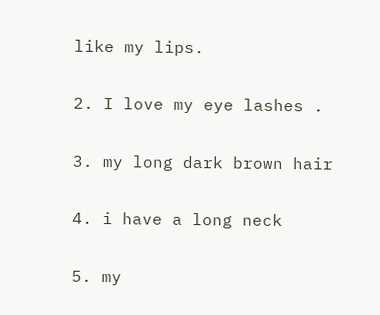like my lips.

2. I love my eye lashes .

3. my long dark brown hair

4. i have a long neck

5. my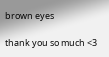brown eyes

thank you so much <3